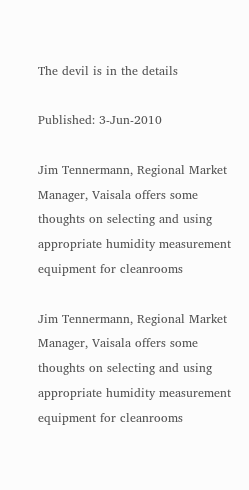The devil is in the details

Published: 3-Jun-2010

Jim Tennermann, Regional Market Manager, Vaisala offers some thoughts on selecting and using appropriate humidity measurement equipment for cleanrooms

Jim Tennermann, Regional Market Manager, Vaisala offers some thoughts on selecting and using appropriate humidity measurement equipment for cleanrooms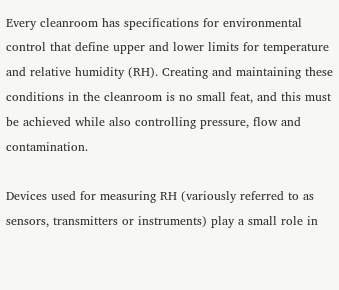Every cleanroom has specifications for environmental control that define upper and lower limits for temperature and relative humidity (RH). Creating and maintaining these conditions in the cleanroom is no small feat, and this must be achieved while also controlling pressure, flow and contamination.

Devices used for measuring RH (variously referred to as sensors, transmitters or instruments) play a small role in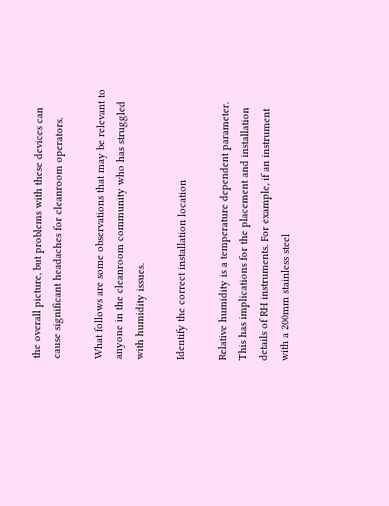the overall picture, but problems with these devices can cause significant headaches for cleanroom operators.

What follows are some observations that may be relevant to anyone in the cleanroom community who has struggled with humidity issues.

Identify the correct installation location

Relative humidity is a temperature dependent parameter. This has implications for the placement and installation details of RH instruments. For example, if an instrument with a 200mm stainless steel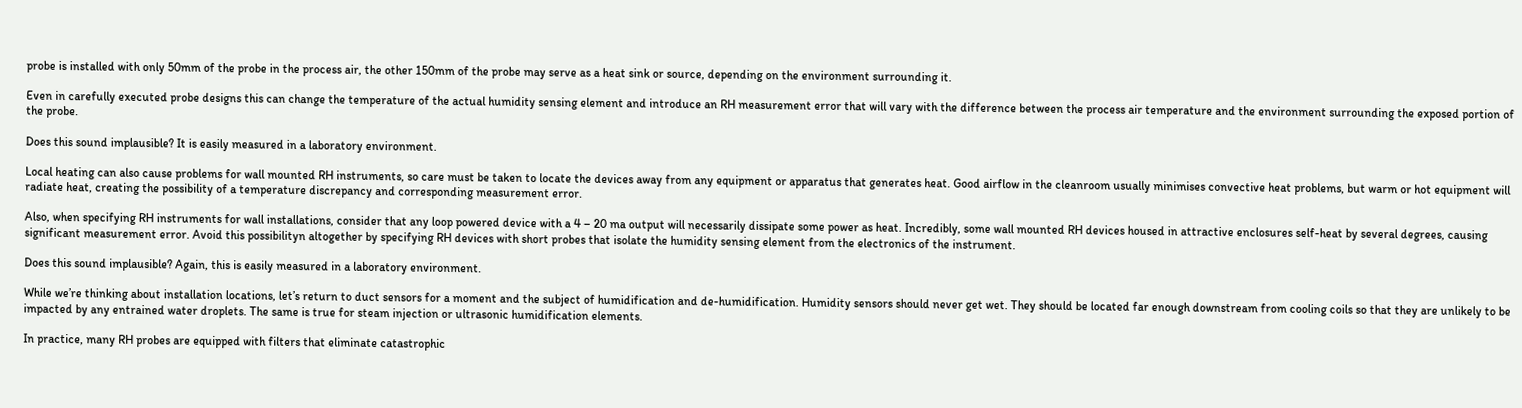probe is installed with only 50mm of the probe in the process air, the other 150mm of the probe may serve as a heat sink or source, depending on the environment surrounding it.

Even in carefully executed probe designs this can change the temperature of the actual humidity sensing element and introduce an RH measurement error that will vary with the difference between the process air temperature and the environment surrounding the exposed portion of the probe.

Does this sound implausible? It is easily measured in a laboratory environment.

Local heating can also cause problems for wall mounted RH instruments, so care must be taken to locate the devices away from any equipment or apparatus that generates heat. Good airflow in the cleanroom usually minimises convective heat problems, but warm or hot equipment will radiate heat, creating the possibility of a temperature discrepancy and corresponding measurement error.

Also, when specifying RH instruments for wall installations, consider that any loop powered device with a 4 – 20 ma output will necessarily dissipate some power as heat. Incredibly, some wall mounted RH devices housed in attractive enclosures self-heat by several degrees, causing significant measurement error. Avoid this possibilityn altogether by specifying RH devices with short probes that isolate the humidity sensing element from the electronics of the instrument.

Does this sound implausible? Again, this is easily measured in a laboratory environment.

While we’re thinking about installation locations, let’s return to duct sensors for a moment and the subject of humidification and de-humidification. Humidity sensors should never get wet. They should be located far enough downstream from cooling coils so that they are unlikely to be impacted by any entrained water droplets. The same is true for steam injection or ultrasonic humidification elements.

In practice, many RH probes are equipped with filters that eliminate catastrophic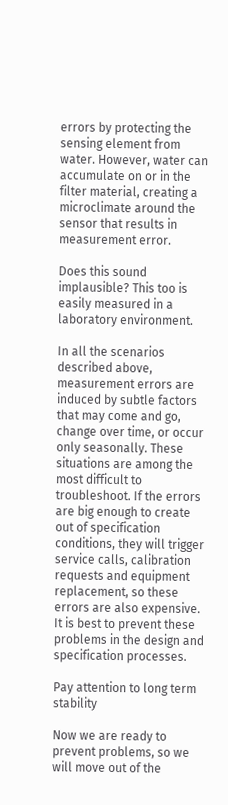errors by protecting the sensing element from water. However, water can accumulate on or in the filter material, creating a microclimate around the sensor that results in measurement error.

Does this sound implausible? This too is easily measured in a laboratory environment.

In all the scenarios described above, measurement errors are induced by subtle factors that may come and go, change over time, or occur only seasonally. These situations are among the most difficult to troubleshoot. If the errors are big enough to create out of specification conditions, they will trigger service calls, calibration requests and equipment replacement, so these errors are also expensive. It is best to prevent these problems in the design and specification processes.

Pay attention to long term stability

Now we are ready to prevent problems, so we will move out of the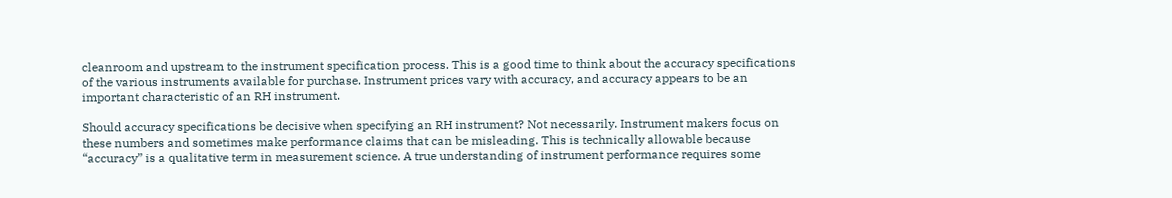cleanroom and upstream to the instrument specification process. This is a good time to think about the accuracy specifications of the various instruments available for purchase. Instrument prices vary with accuracy, and accuracy appears to be an important characteristic of an RH instrument.

Should accuracy specifications be decisive when specifying an RH instrument? Not necessarily. Instrument makers focus on these numbers and sometimes make performance claims that can be misleading. This is technically allowable because “accuracy” is a qualitative term in measurement science. A true understanding of instrument performance requires some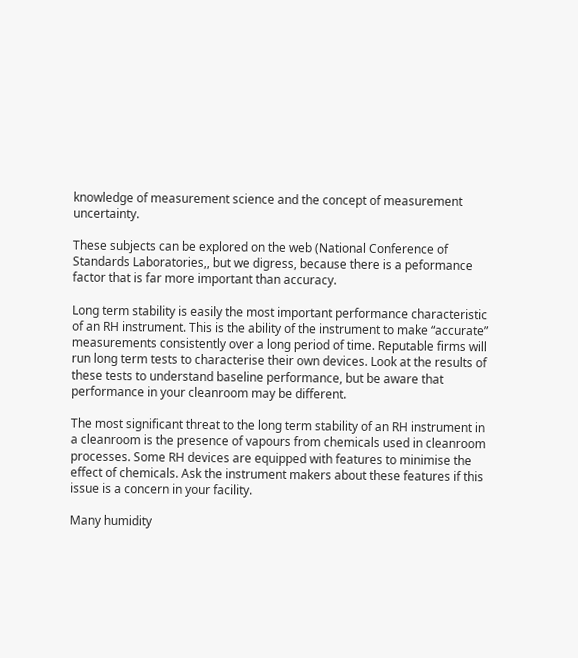knowledge of measurement science and the concept of measurement uncertainty.

These subjects can be explored on the web (National Conference of Standards Laboratories,, but we digress, because there is a peformance factor that is far more important than accuracy.

Long term stability is easily the most important performance characteristic of an RH instrument. This is the ability of the instrument to make “accurate” measurements consistently over a long period of time. Reputable firms will run long term tests to characterise their own devices. Look at the results of these tests to understand baseline performance, but be aware that performance in your cleanroom may be different.

The most significant threat to the long term stability of an RH instrument in a cleanroom is the presence of vapours from chemicals used in cleanroom processes. Some RH devices are equipped with features to minimise the effect of chemicals. Ask the instrument makers about these features if this issue is a concern in your facility.

Many humidity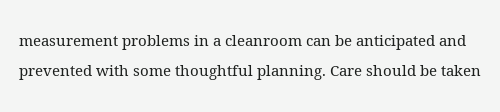measurement problems in a cleanroom can be anticipated and prevented with some thoughtful planning. Care should be taken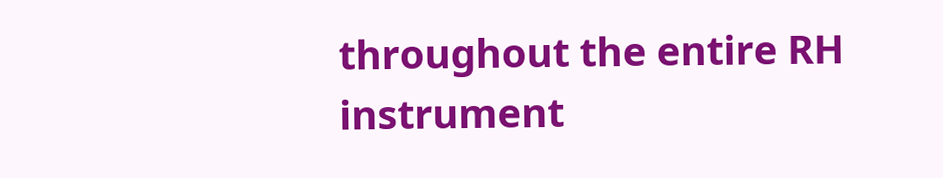throughout the entire RH instrument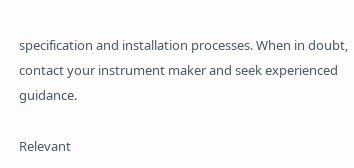specification and installation processes. When in doubt, contact your instrument maker and seek experienced guidance.

Relevant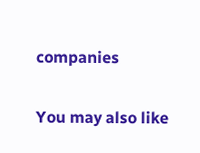companies

You may also like